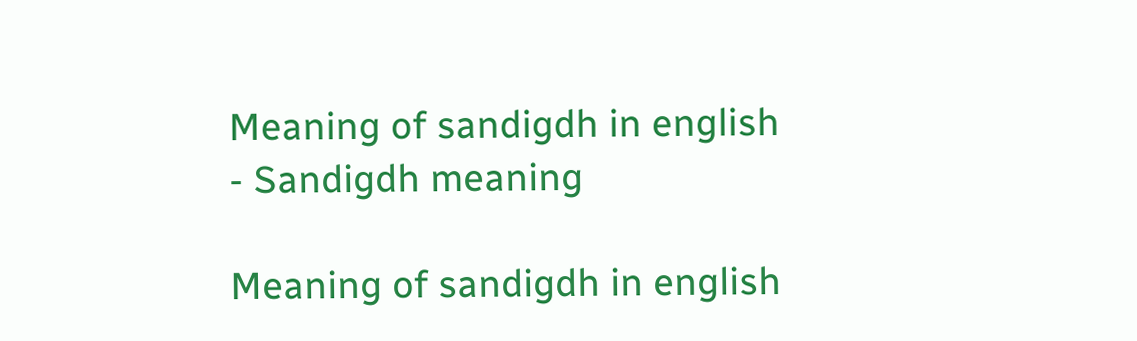Meaning of sandigdh in english - Sandigdh meaning

Meaning of sandigdh in english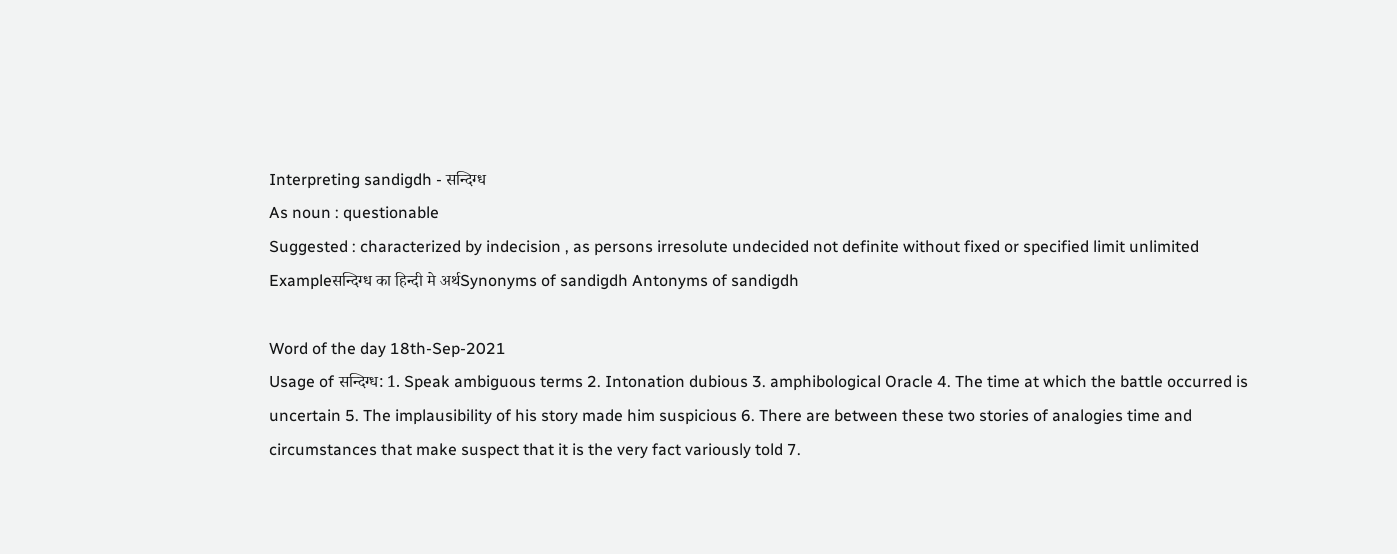Interpreting sandigdh - सन्दिग्ध
As noun : questionable
Suggested : characterized by indecision , as persons irresolute undecided not definite without fixed or specified limit unlimited
Exampleसन्दिग्ध का हिन्दी मे अर्थSynonyms of sandigdh Antonyms of sandigdh

Word of the day 18th-Sep-2021
Usage of सन्दिग्ध: 1. Speak ambiguous terms 2. Intonation dubious 3. amphibological Oracle 4. The time at which the battle occurred is uncertain 5. The implausibility of his story made him suspicious 6. There are between these two stories of analogies time and circumstances that make suspect that it is the very fact variously told 7.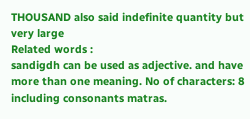THOUSAND also said indefinite quantity but very large
Related words :
sandigdh can be used as adjective. and have more than one meaning. No of characters: 8 including consonants matras.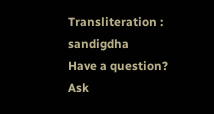Transliteration : sandigdha
Have a question? Ask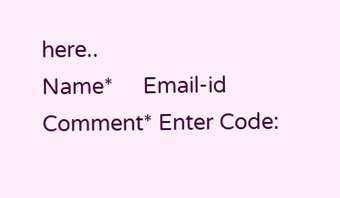here..
Name*     Email-id    Comment* Enter Code: